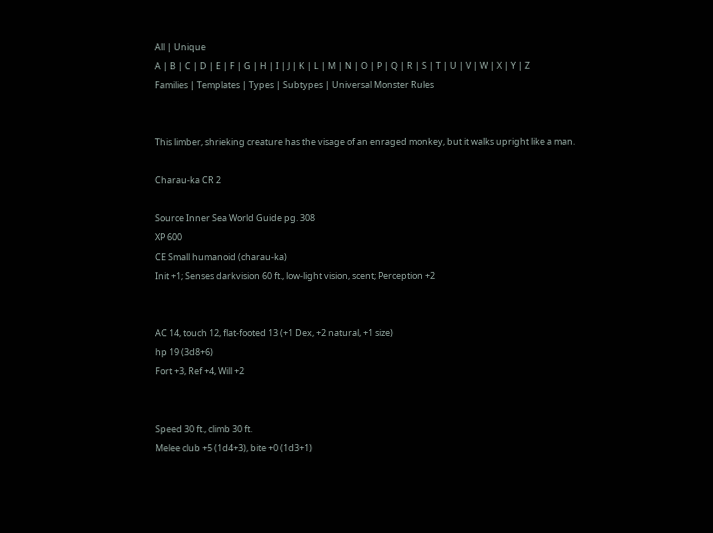All | Unique
A | B | C | D | E | F | G | H | I | J | K | L | M | N | O | P | Q | R | S | T | U | V | W | X | Y | Z
Families | Templates | Types | Subtypes | Universal Monster Rules


This limber, shrieking creature has the visage of an enraged monkey, but it walks upright like a man.

Charau-ka CR 2

Source Inner Sea World Guide pg. 308
XP 600
CE Small humanoid (charau-ka)
Init +1; Senses darkvision 60 ft., low-light vision, scent; Perception +2


AC 14, touch 12, flat-footed 13 (+1 Dex, +2 natural, +1 size)
hp 19 (3d8+6)
Fort +3, Ref +4, Will +2


Speed 30 ft., climb 30 ft.
Melee club +5 (1d4+3), bite +0 (1d3+1)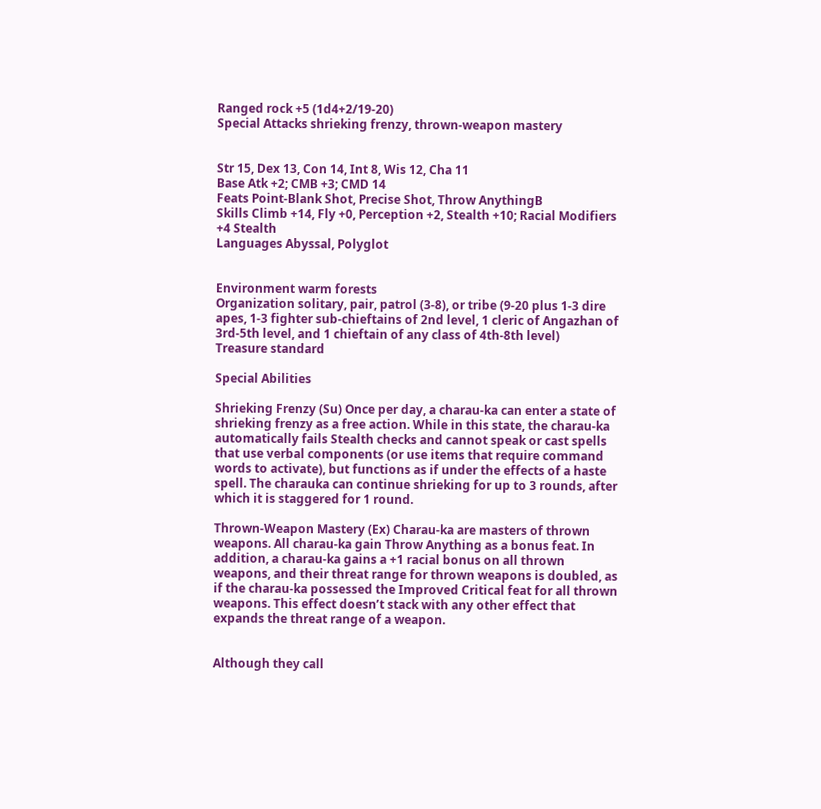Ranged rock +5 (1d4+2/19-20)
Special Attacks shrieking frenzy, thrown-weapon mastery


Str 15, Dex 13, Con 14, Int 8, Wis 12, Cha 11
Base Atk +2; CMB +3; CMD 14
Feats Point-Blank Shot, Precise Shot, Throw AnythingB
Skills Climb +14, Fly +0, Perception +2, Stealth +10; Racial Modifiers +4 Stealth
Languages Abyssal, Polyglot


Environment warm forests
Organization solitary, pair, patrol (3-8), or tribe (9-20 plus 1-3 dire apes, 1-3 fighter sub-chieftains of 2nd level, 1 cleric of Angazhan of 3rd-5th level, and 1 chieftain of any class of 4th-8th level)
Treasure standard

Special Abilities

Shrieking Frenzy (Su) Once per day, a charau-ka can enter a state of shrieking frenzy as a free action. While in this state, the charau-ka automatically fails Stealth checks and cannot speak or cast spells that use verbal components (or use items that require command words to activate), but functions as if under the effects of a haste spell. The charauka can continue shrieking for up to 3 rounds, after which it is staggered for 1 round.

Thrown-Weapon Mastery (Ex) Charau-ka are masters of thrown weapons. All charau-ka gain Throw Anything as a bonus feat. In addition, a charau-ka gains a +1 racial bonus on all thrown weapons, and their threat range for thrown weapons is doubled, as if the charau-ka possessed the Improved Critical feat for all thrown weapons. This effect doesn’t stack with any other effect that expands the threat range of a weapon.


Although they call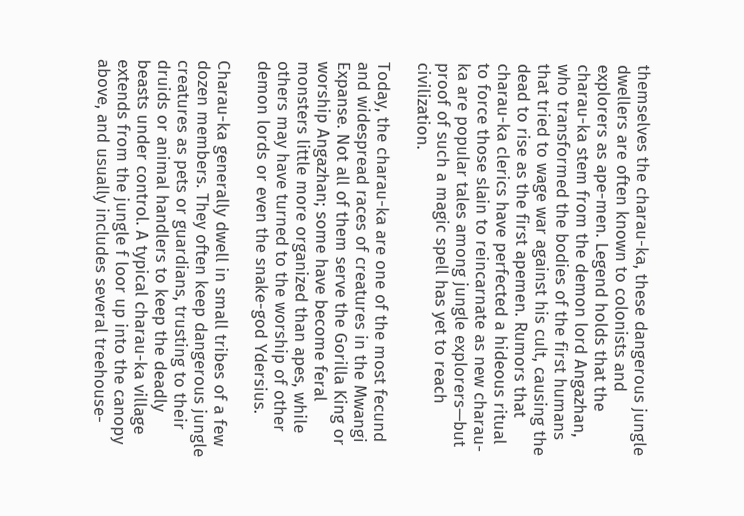themselves the charau-ka, these dangerous jungle dwellers are often known to colonists and explorers as ape-men. Legend holds that the charau-ka stem from the demon lord Angazhan, who transformed the bodies of the first humans that tried to wage war against his cult, causing the dead to rise as the first apemen. Rumors that charau-ka clerics have perfected a hideous ritual to force those slain to reincarnate as new charau-ka are popular tales among jungle explorers—but proof of such a magic spell has yet to reach civilization.

Today, the charau-ka are one of the most fecund and widespread races of creatures in the Mwangi Expanse. Not all of them serve the Gorilla King or worship Angazhan; some have become feral monsters little more organized than apes, while others may have turned to the worship of other demon lords or even the snake-god Ydersius.

Charau-ka generally dwell in small tribes of a few dozen members. They often keep dangerous jungle creatures as pets or guardians, trusting to their druids or animal handlers to keep the deadly beasts under control. A typical charau-ka village extends from the jungle f loor up into the canopy above, and usually includes several treehouse-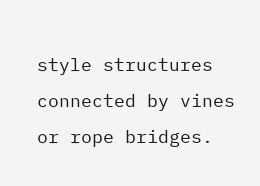style structures connected by vines or rope bridges.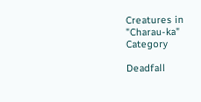Creatures in "Charau-ka" Category

Deadfall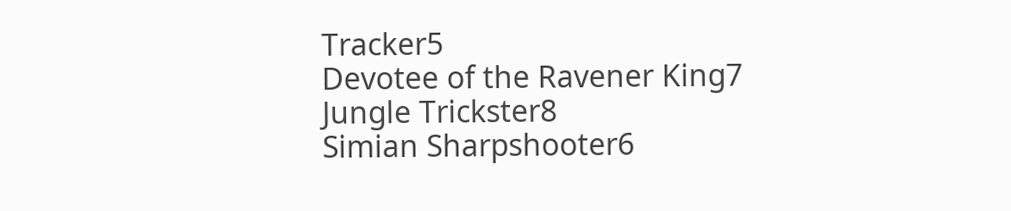Tracker5
Devotee of the Ravener King7
Jungle Trickster8
Simian Sharpshooter6